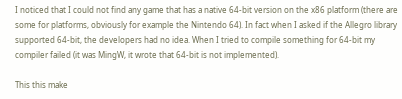I noticed that I could not find any game that has a native 64-bit version on the x86 platform (there are some for platforms, obviously for example the Nintendo 64). In fact when I asked if the Allegro library supported 64-bit, the developers had no idea. When I tried to compile something for 64-bit my compiler failed (it was MingW, it wrote that 64-bit is not implemented).

This this make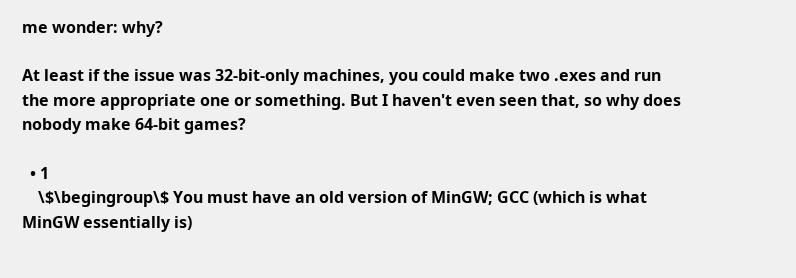me wonder: why?

At least if the issue was 32-bit-only machines, you could make two .exes and run the more appropriate one or something. But I haven't even seen that, so why does nobody make 64-bit games?

  • 1
    \$\begingroup\$ You must have an old version of MinGW; GCC (which is what MinGW essentially is)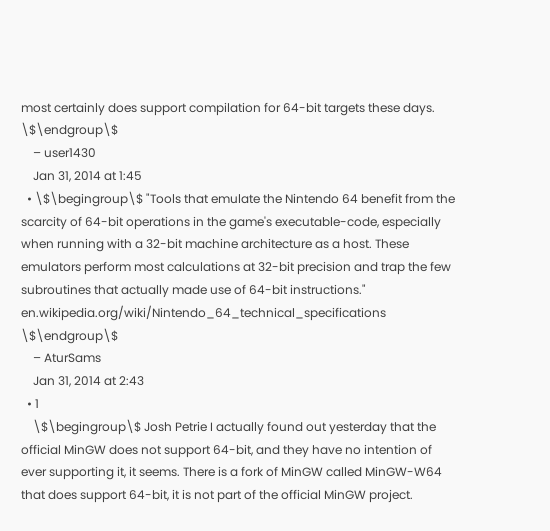most certainly does support compilation for 64-bit targets these days. \$\endgroup\$
    – user1430
    Jan 31, 2014 at 1:45
  • \$\begingroup\$ "Tools that emulate the Nintendo 64 benefit from the scarcity of 64-bit operations in the game's executable-code, especially when running with a 32-bit machine architecture as a host. These emulators perform most calculations at 32-bit precision and trap the few subroutines that actually made use of 64-bit instructions." en.wikipedia.org/wiki/Nintendo_64_technical_specifications \$\endgroup\$
    – AturSams
    Jan 31, 2014 at 2:43
  • 1
    \$\begingroup\$ Josh Petrie I actually found out yesterday that the official MinGW does not support 64-bit, and they have no intention of ever supporting it, it seems. There is a fork of MinGW called MinGW-W64 that does support 64-bit, it is not part of the official MinGW project.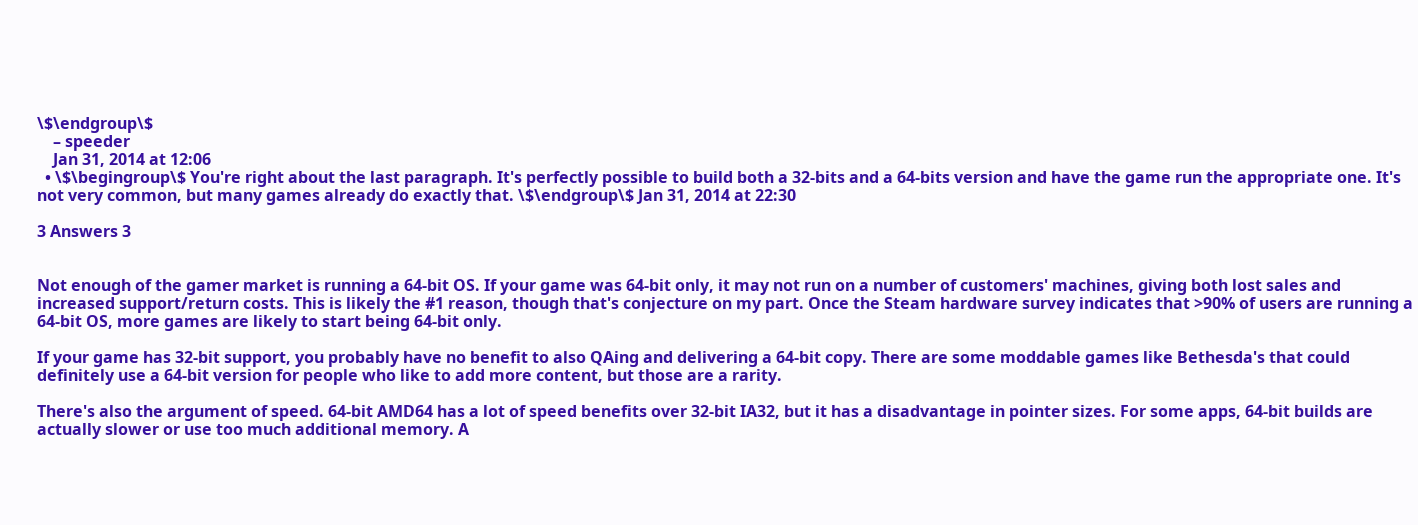\$\endgroup\$
    – speeder
    Jan 31, 2014 at 12:06
  • \$\begingroup\$ You're right about the last paragraph. It's perfectly possible to build both a 32-bits and a 64-bits version and have the game run the appropriate one. It's not very common, but many games already do exactly that. \$\endgroup\$ Jan 31, 2014 at 22:30

3 Answers 3


Not enough of the gamer market is running a 64-bit OS. If your game was 64-bit only, it may not run on a number of customers' machines, giving both lost sales and increased support/return costs. This is likely the #1 reason, though that's conjecture on my part. Once the Steam hardware survey indicates that >90% of users are running a 64-bit OS, more games are likely to start being 64-bit only.

If your game has 32-bit support, you probably have no benefit to also QAing and delivering a 64-bit copy. There are some moddable games like Bethesda's that could definitely use a 64-bit version for people who like to add more content, but those are a rarity.

There's also the argument of speed. 64-bit AMD64 has a lot of speed benefits over 32-bit IA32, but it has a disadvantage in pointer sizes. For some apps, 64-bit builds are actually slower or use too much additional memory. A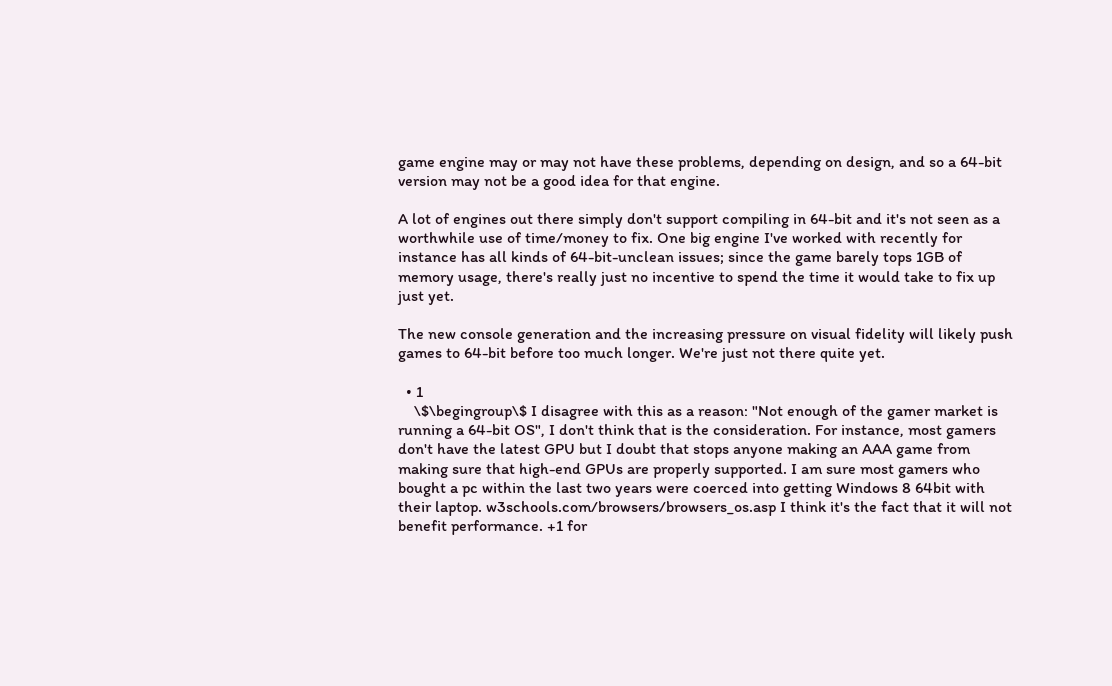game engine may or may not have these problems, depending on design, and so a 64-bit version may not be a good idea for that engine.

A lot of engines out there simply don't support compiling in 64-bit and it's not seen as a worthwhile use of time/money to fix. One big engine I've worked with recently for instance has all kinds of 64-bit-unclean issues; since the game barely tops 1GB of memory usage, there's really just no incentive to spend the time it would take to fix up just yet.

The new console generation and the increasing pressure on visual fidelity will likely push games to 64-bit before too much longer. We're just not there quite yet.

  • 1
    \$\begingroup\$ I disagree with this as a reason: "Not enough of the gamer market is running a 64-bit OS", I don't think that is the consideration. For instance, most gamers don't have the latest GPU but I doubt that stops anyone making an AAA game from making sure that high-end GPUs are properly supported. I am sure most gamers who bought a pc within the last two years were coerced into getting Windows 8 64bit with their laptop. w3schools.com/browsers/browsers_os.asp I think it's the fact that it will not benefit performance. +1 for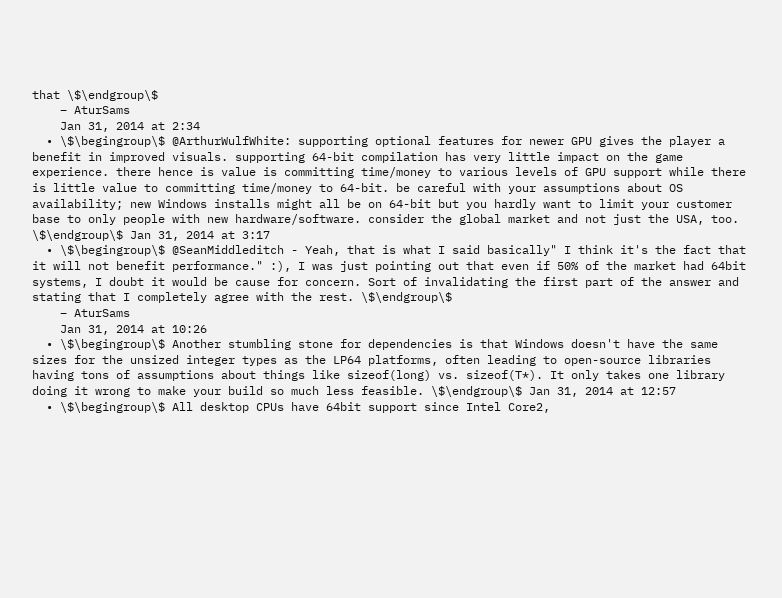that \$\endgroup\$
    – AturSams
    Jan 31, 2014 at 2:34
  • \$\begingroup\$ @ArthurWulfWhite: supporting optional features for newer GPU gives the player a benefit in improved visuals. supporting 64-bit compilation has very little impact on the game experience. there hence is value is committing time/money to various levels of GPU support while there is little value to committing time/money to 64-bit. be careful with your assumptions about OS availability; new Windows installs might all be on 64-bit but you hardly want to limit your customer base to only people with new hardware/software. consider the global market and not just the USA, too. \$\endgroup\$ Jan 31, 2014 at 3:17
  • \$\begingroup\$ @SeanMiddleditch - Yeah, that is what I said basically" I think it's the fact that it will not benefit performance." :), I was just pointing out that even if 50% of the market had 64bit systems, I doubt it would be cause for concern. Sort of invalidating the first part of the answer and stating that I completely agree with the rest. \$\endgroup\$
    – AturSams
    Jan 31, 2014 at 10:26
  • \$\begingroup\$ Another stumbling stone for dependencies is that Windows doesn't have the same sizes for the unsized integer types as the LP64 platforms, often leading to open-source libraries having tons of assumptions about things like sizeof(long) vs. sizeof(T*). It only takes one library doing it wrong to make your build so much less feasible. \$\endgroup\$ Jan 31, 2014 at 12:57
  • \$\begingroup\$ All desktop CPUs have 64bit support since Intel Core2,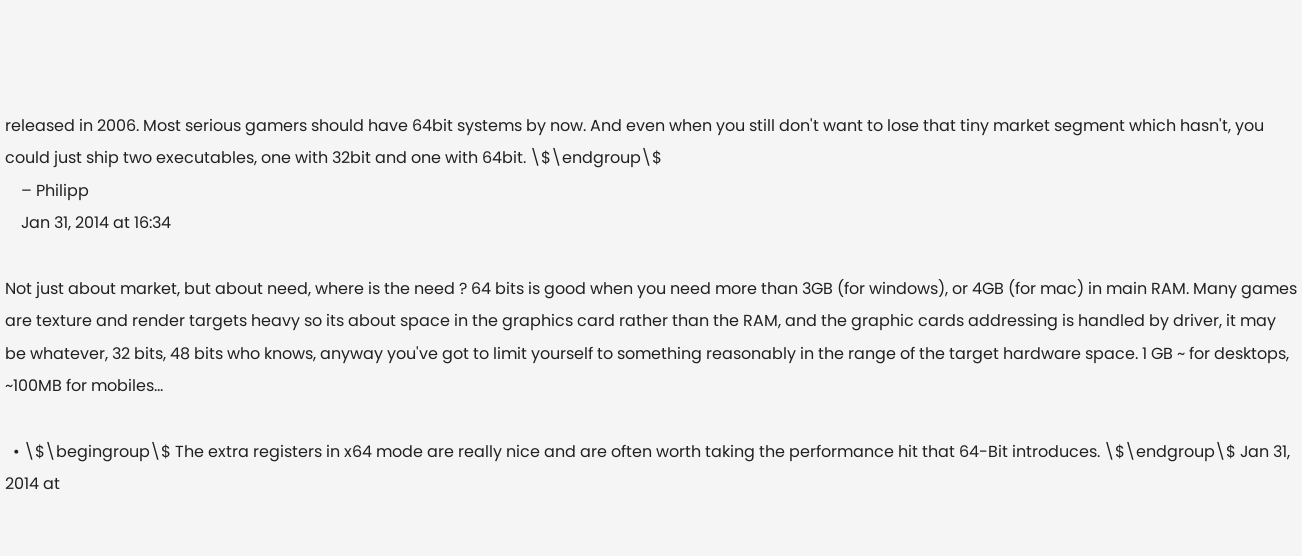released in 2006. Most serious gamers should have 64bit systems by now. And even when you still don't want to lose that tiny market segment which hasn't, you could just ship two executables, one with 32bit and one with 64bit. \$\endgroup\$
    – Philipp
    Jan 31, 2014 at 16:34

Not just about market, but about need, where is the need ? 64 bits is good when you need more than 3GB (for windows), or 4GB (for mac) in main RAM. Many games are texture and render targets heavy so its about space in the graphics card rather than the RAM, and the graphic cards addressing is handled by driver, it may be whatever, 32 bits, 48 bits who knows, anyway you've got to limit yourself to something reasonably in the range of the target hardware space. 1 GB ~ for desktops, ~100MB for mobiles...

  • \$\begingroup\$ The extra registers in x64 mode are really nice and are often worth taking the performance hit that 64-Bit introduces. \$\endgroup\$ Jan 31, 2014 at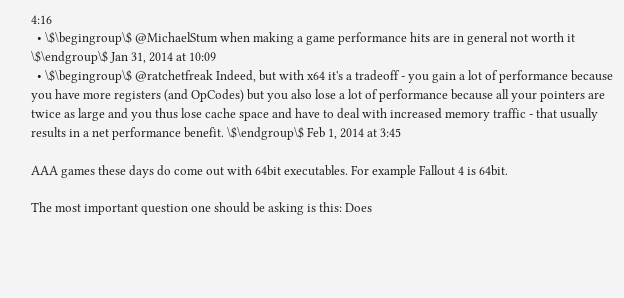4:16
  • \$\begingroup\$ @MichaelStum when making a game performance hits are in general not worth it \$\endgroup\$ Jan 31, 2014 at 10:09
  • \$\begingroup\$ @ratchetfreak Indeed, but with x64 it's a tradeoff - you gain a lot of performance because you have more registers (and OpCodes) but you also lose a lot of performance because all your pointers are twice as large and you thus lose cache space and have to deal with increased memory traffic - that usually results in a net performance benefit. \$\endgroup\$ Feb 1, 2014 at 3:45

AAA games these days do come out with 64bit executables. For example Fallout 4 is 64bit.

The most important question one should be asking is this: Does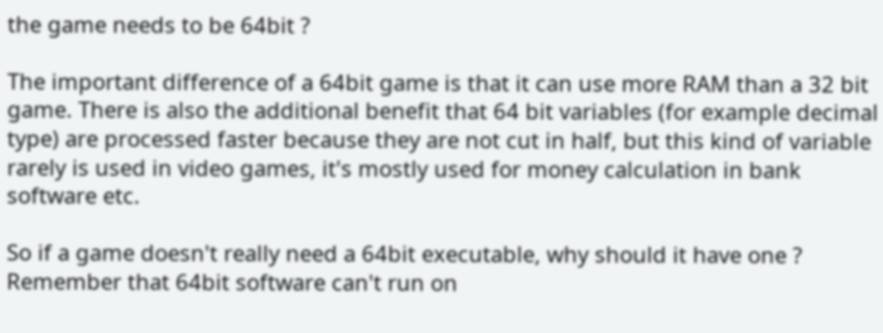the game needs to be 64bit ?

The important difference of a 64bit game is that it can use more RAM than a 32 bit game. There is also the additional benefit that 64 bit variables (for example decimal type) are processed faster because they are not cut in half, but this kind of variable rarely is used in video games, it's mostly used for money calculation in bank software etc.

So if a game doesn't really need a 64bit executable, why should it have one ? Remember that 64bit software can't run on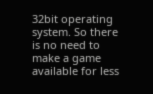32bit operating system. So there is no need to make a game available for less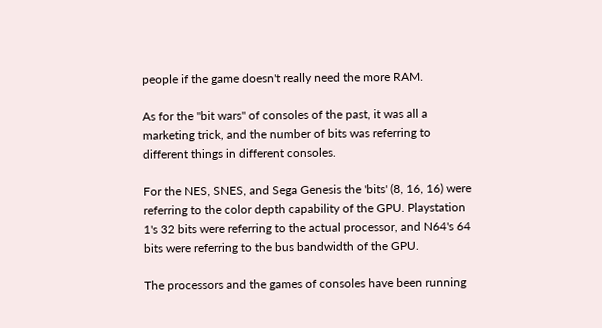people if the game doesn't really need the more RAM.

As for the "bit wars" of consoles of the past, it was all a marketing trick, and the number of bits was referring to different things in different consoles.

For the NES, SNES, and Sega Genesis the 'bits' (8, 16, 16) were referring to the color depth capability of the GPU. Playstation 1's 32 bits were referring to the actual processor, and N64's 64 bits were referring to the bus bandwidth of the GPU.

The processors and the games of consoles have been running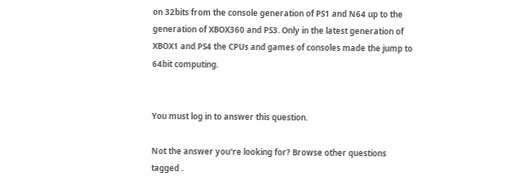on 32bits from the console generation of PS1 and N64 up to the generation of XBOX360 and PS3. Only in the latest generation of XBOX1 and PS4 the CPUs and games of consoles made the jump to 64bit computing.


You must log in to answer this question.

Not the answer you're looking for? Browse other questions tagged .